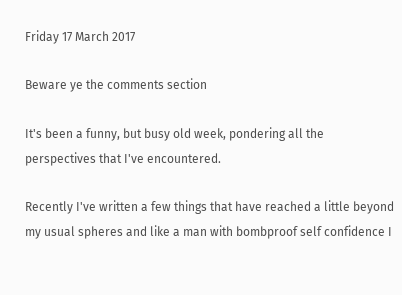Friday 17 March 2017

Beware ye the comments section

It's been a funny, but busy old week, pondering all the perspectives that I've encountered.

Recently I've written a few things that have reached a little beyond my usual spheres and like a man with bombproof self confidence I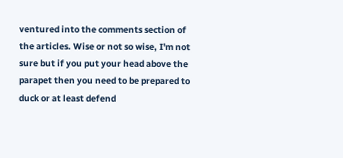ventured into the comments section of the articles. Wise or not so wise, I'm not sure but if you put your head above the parapet then you need to be prepared to duck or at least defend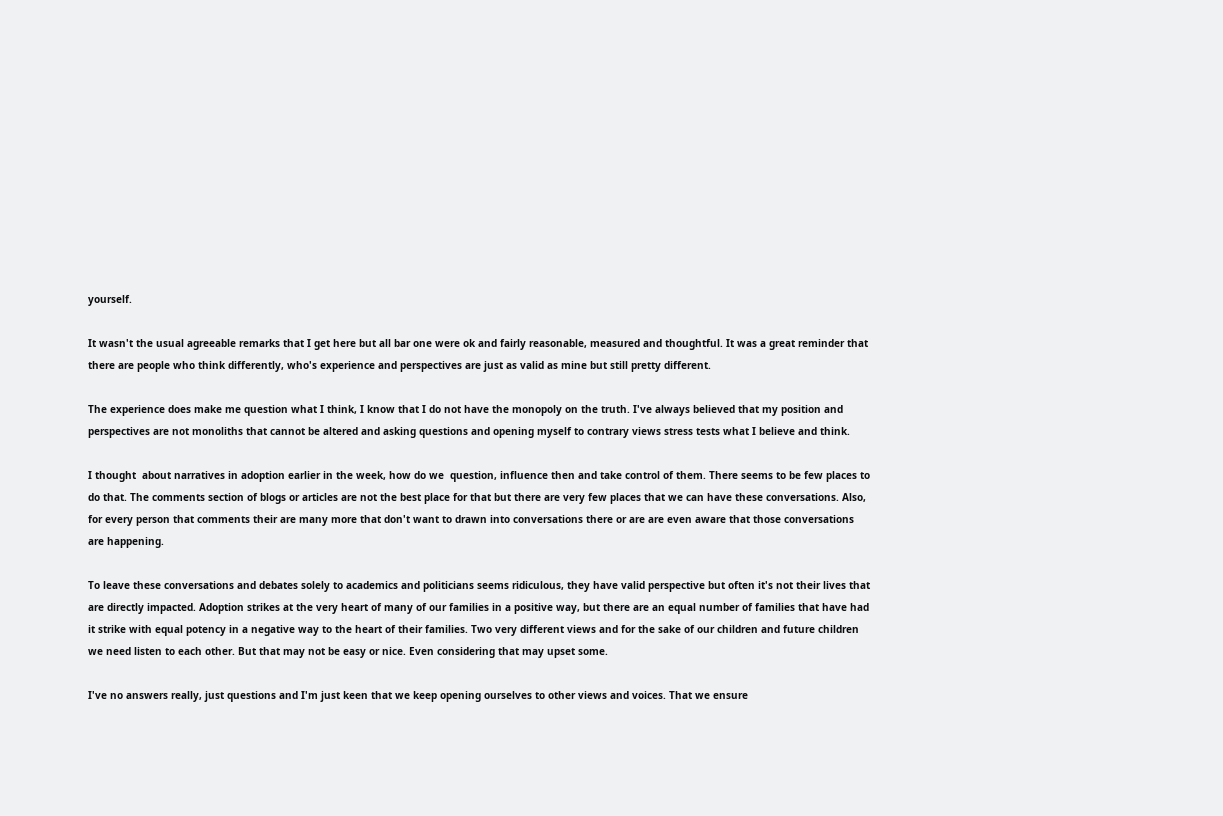yourself.

It wasn't the usual agreeable remarks that I get here but all bar one were ok and fairly reasonable, measured and thoughtful. It was a great reminder that there are people who think differently, who's experience and perspectives are just as valid as mine but still pretty different.

The experience does make me question what I think, I know that I do not have the monopoly on the truth. I've always believed that my position and perspectives are not monoliths that cannot be altered and asking questions and opening myself to contrary views stress tests what I believe and think.

I thought  about narratives in adoption earlier in the week, how do we  question, influence then and take control of them. There seems to be few places to do that. The comments section of blogs or articles are not the best place for that but there are very few places that we can have these conversations. Also, for every person that comments their are many more that don't want to drawn into conversations there or are are even aware that those conversations are happening.

To leave these conversations and debates solely to academics and politicians seems ridiculous, they have valid perspective but often it's not their lives that are directly impacted. Adoption strikes at the very heart of many of our families in a positive way, but there are an equal number of families that have had it strike with equal potency in a negative way to the heart of their families. Two very different views and for the sake of our children and future children we need listen to each other. But that may not be easy or nice. Even considering that may upset some.

I've no answers really, just questions and I'm just keen that we keep opening ourselves to other views and voices. That we ensure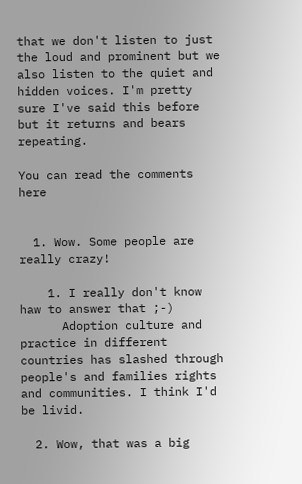that we don't listen to just the loud and prominent but we also listen to the quiet and hidden voices. I'm pretty sure I've said this before but it returns and bears repeating.

You can read the comments here


  1. Wow. Some people are really crazy!

    1. I really don't know haw to answer that ;-)
      Adoption culture and practice in different countries has slashed through people's and families rights and communities. I think I'd be livid.

  2. Wow, that was a big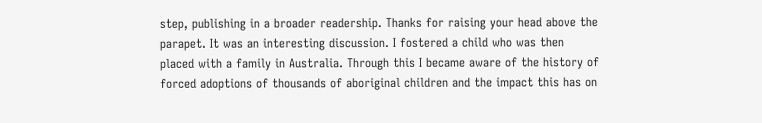step, publishing in a broader readership. Thanks for raising your head above the parapet. It was an interesting discussion. I fostered a child who was then placed with a family in Australia. Through this I became aware of the history of forced adoptions of thousands of aboriginal children and the impact this has on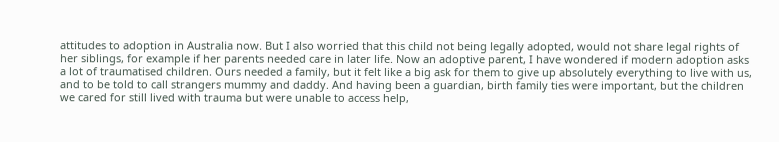attitudes to adoption in Australia now. But I also worried that this child not being legally adopted, would not share legal rights of her siblings, for example if her parents needed care in later life. Now an adoptive parent, I have wondered if modern adoption asks a lot of traumatised children. Ours needed a family, but it felt like a big ask for them to give up absolutely everything to live with us, and to be told to call strangers mummy and daddy. And having been a guardian, birth family ties were important, but the children we cared for still lived with trauma but were unable to access help,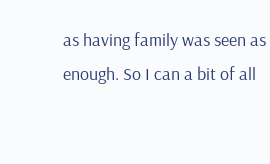as having family was seen as enough. So I can a bit of all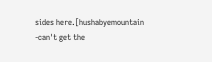sides here.[hushabyemountain -can't get the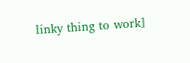linky thing to work]